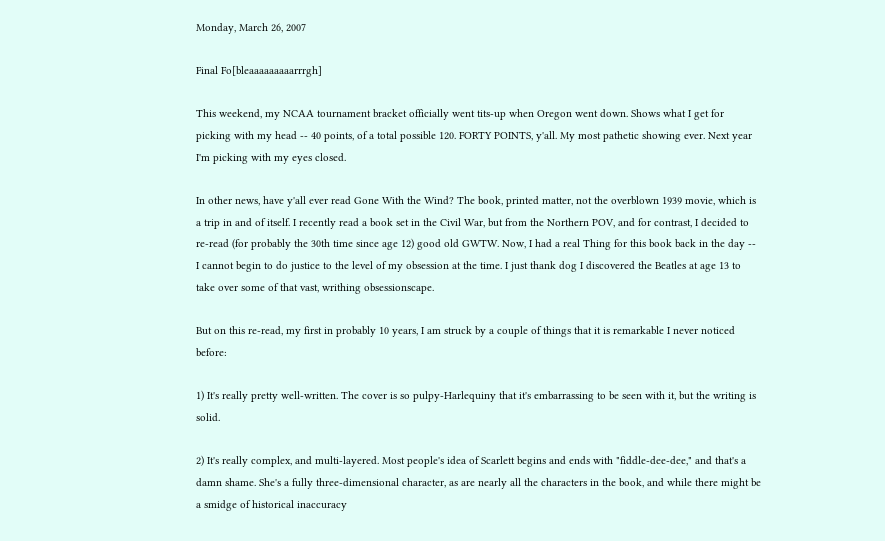Monday, March 26, 2007

Final Fo[bleaaaaaaaaarrrgh]

This weekend, my NCAA tournament bracket officially went tits-up when Oregon went down. Shows what I get for picking with my head -- 40 points, of a total possible 120. FORTY POINTS, y'all. My most pathetic showing ever. Next year I'm picking with my eyes closed.

In other news, have y'all ever read Gone With the Wind? The book, printed matter, not the overblown 1939 movie, which is a trip in and of itself. I recently read a book set in the Civil War, but from the Northern POV, and for contrast, I decided to re-read (for probably the 30th time since age 12) good old GWTW. Now, I had a real Thing for this book back in the day -- I cannot begin to do justice to the level of my obsession at the time. I just thank dog I discovered the Beatles at age 13 to take over some of that vast, writhing obsessionscape.

But on this re-read, my first in probably 10 years, I am struck by a couple of things that it is remarkable I never noticed before:

1) It's really pretty well-written. The cover is so pulpy-Harlequiny that it's embarrassing to be seen with it, but the writing is solid.

2) It's really complex, and multi-layered. Most people's idea of Scarlett begins and ends with "fiddle-dee-dee," and that's a damn shame. She's a fully three-dimensional character, as are nearly all the characters in the book, and while there might be a smidge of historical inaccuracy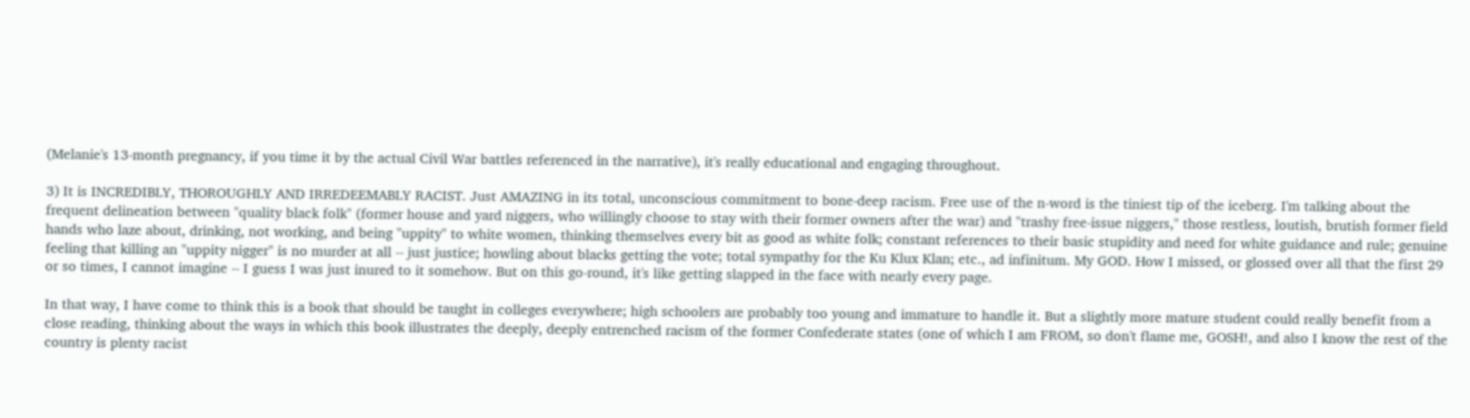(Melanie's 13-month pregnancy, if you time it by the actual Civil War battles referenced in the narrative), it's really educational and engaging throughout.

3) It is INCREDIBLY, THOROUGHLY AND IRREDEEMABLY RACIST. Just AMAZING in its total, unconscious commitment to bone-deep racism. Free use of the n-word is the tiniest tip of the iceberg. I'm talking about the frequent delineation between "quality black folk" (former house and yard niggers, who willingly choose to stay with their former owners after the war) and "trashy free-issue niggers," those restless, loutish, brutish former field hands who laze about, drinking, not working, and being "uppity" to white women, thinking themselves every bit as good as white folk; constant references to their basic stupidity and need for white guidance and rule; genuine feeling that killing an "uppity nigger" is no murder at all -- just justice; howling about blacks getting the vote; total sympathy for the Ku Klux Klan; etc., ad infinitum. My GOD. How I missed, or glossed over all that the first 29 or so times, I cannot imagine -- I guess I was just inured to it somehow. But on this go-round, it's like getting slapped in the face with nearly every page.

In that way, I have come to think this is a book that should be taught in colleges everywhere; high schoolers are probably too young and immature to handle it. But a slightly more mature student could really benefit from a close reading, thinking about the ways in which this book illustrates the deeply, deeply entrenched racism of the former Confederate states (one of which I am FROM, so don't flame me, GOSH!, and also I know the rest of the country is plenty racist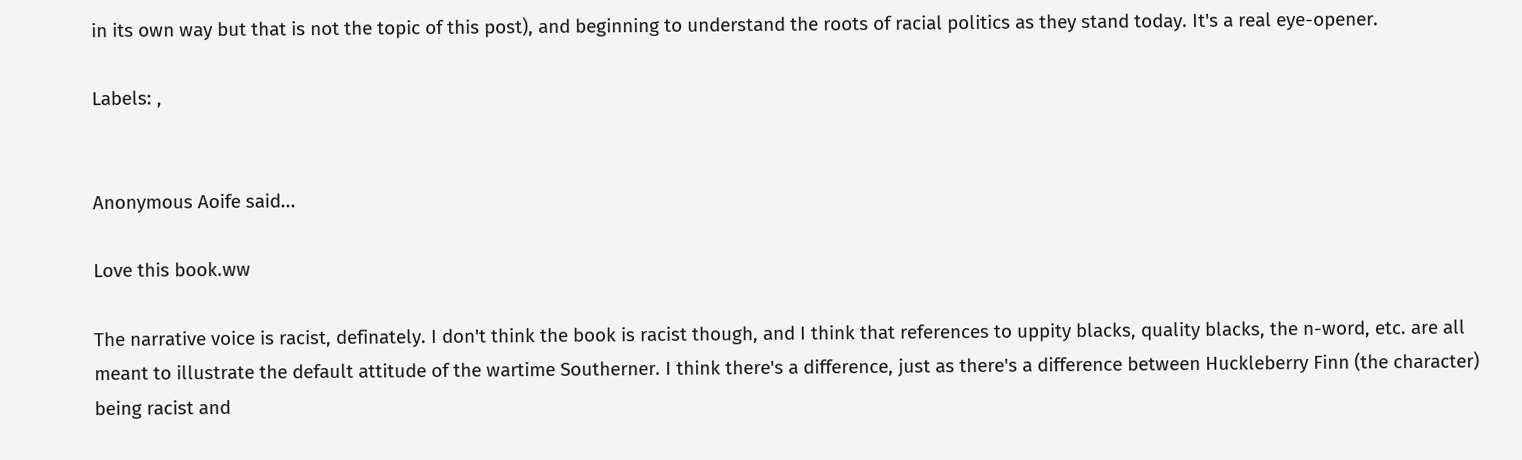in its own way but that is not the topic of this post), and beginning to understand the roots of racial politics as they stand today. It's a real eye-opener.

Labels: ,


Anonymous Aoife said...

Love this book.ww

The narrative voice is racist, definately. I don't think the book is racist though, and I think that references to uppity blacks, quality blacks, the n-word, etc. are all meant to illustrate the default attitude of the wartime Southerner. I think there's a difference, just as there's a difference between Huckleberry Finn (the character) being racist and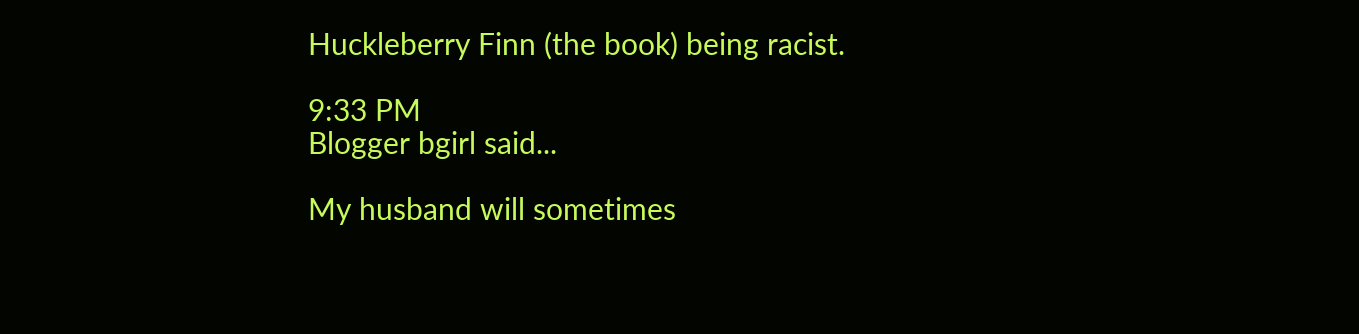Huckleberry Finn (the book) being racist.

9:33 PM
Blogger bgirl said...

My husband will sometimes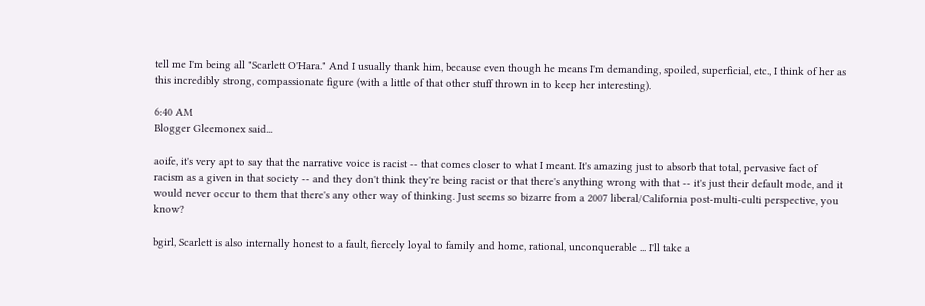tell me I'm being all "Scarlett O'Hara." And I usually thank him, because even though he means I'm demanding, spoiled, superficial, etc., I think of her as this incredibly strong, compassionate figure (with a little of that other stuff thrown in to keep her interesting).

6:40 AM
Blogger Gleemonex said...

aoife, it's very apt to say that the narrative voice is racist -- that comes closer to what I meant. It's amazing just to absorb that total, pervasive fact of racism as a given in that society -- and they don't think they're being racist or that there's anything wrong with that -- it's just their default mode, and it would never occur to them that there's any other way of thinking. Just seems so bizarre from a 2007 liberal/California post-multi-culti perspective, you know?

bgirl, Scarlett is also internally honest to a fault, fiercely loyal to family and home, rational, unconquerable ... I'll take a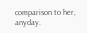comparison to her, anyday.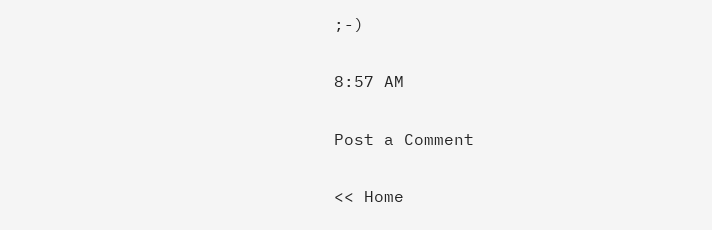;-)

8:57 AM

Post a Comment

<< Home